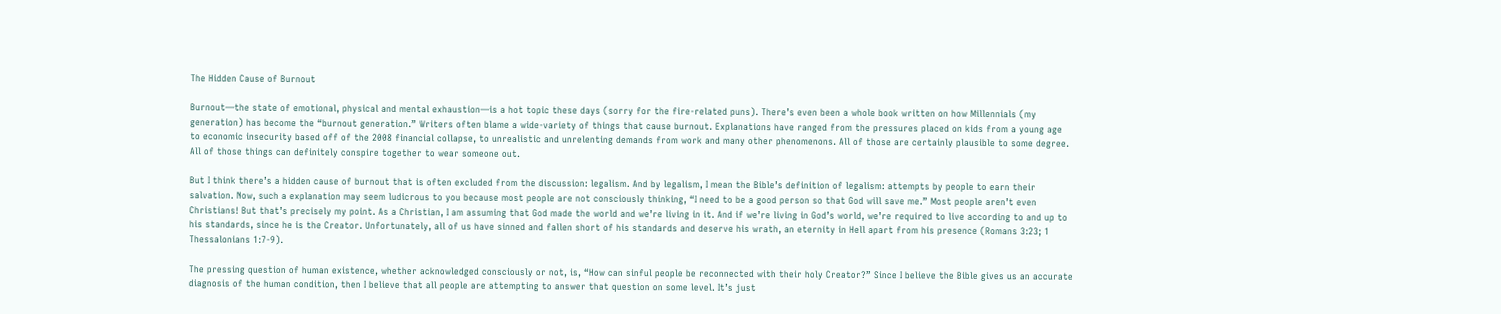The Hidden Cause of Burnout

Burnout—the state of emotional, physical and mental exhaustion—is a hot topic these days (sorry for the fire-related puns). There’s even been a whole book written on how Millennials (my generation) has become the “burnout generation.” Writers often blame a wide-variety of things that cause burnout. Explanations have ranged from the pressures placed on kids from a young age to economic insecurity based off of the 2008 financial collapse, to unrealistic and unrelenting demands from work and many other phenomenons. All of those are certainly plausible to some degree. All of those things can definitely conspire together to wear someone out.

But I think there’s a hidden cause of burnout that is often excluded from the discussion: legalism. And by legalism, I mean the Bible’s definition of legalism: attempts by people to earn their salvation. Now, such a explanation may seem ludicrous to you because most people are not consciously thinking, “I need to be a good person so that God will save me.” Most people aren’t even Christians! But that’s precisely my point. As a Christian, I am assuming that God made the world and we’re living in it. And if we’re living in God’s world, we’re required to live according to and up to his standards, since he is the Creator. Unfortunately, all of us have sinned and fallen short of his standards and deserve his wrath, an eternity in Hell apart from his presence (Romans 3:23; 1 Thessalonians 1:7-9).

The pressing question of human existence, whether acknowledged consciously or not, is, “How can sinful people be reconnected with their holy Creator?” Since I believe the Bible gives us an accurate diagnosis of the human condition, then I believe that all people are attempting to answer that question on some level. It’s just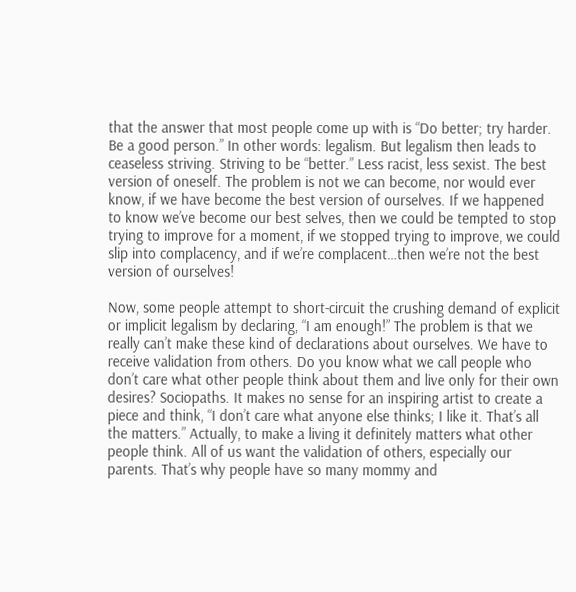that the answer that most people come up with is “Do better; try harder. Be a good person.” In other words: legalism. But legalism then leads to ceaseless striving. Striving to be “better.” Less racist, less sexist. The best version of oneself. The problem is not we can become, nor would ever know, if we have become the best version of ourselves. If we happened to know we’ve become our best selves, then we could be tempted to stop trying to improve for a moment, if we stopped trying to improve, we could slip into complacency, and if we’re complacent…then we’re not the best version of ourselves!

Now, some people attempt to short-circuit the crushing demand of explicit or implicit legalism by declaring, “I am enough!” The problem is that we really can’t make these kind of declarations about ourselves. We have to receive validation from others. Do you know what we call people who don’t care what other people think about them and live only for their own desires? Sociopaths. It makes no sense for an inspiring artist to create a piece and think, “I don’t care what anyone else thinks; I like it. That’s all the matters.” Actually, to make a living it definitely matters what other people think. All of us want the validation of others, especially our parents. That’s why people have so many mommy and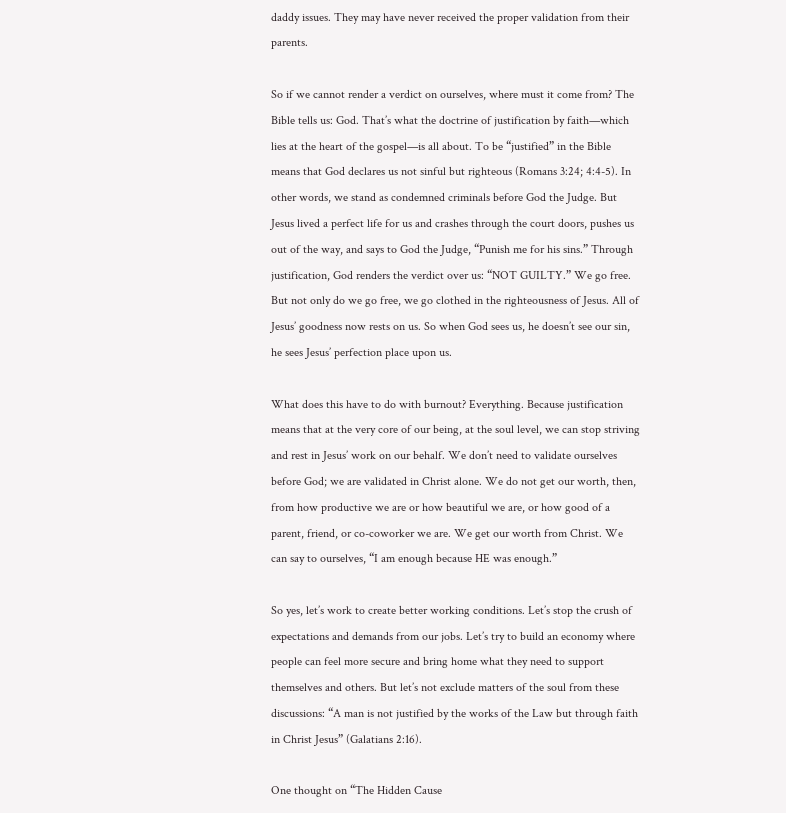daddy issues. They may have never received the proper validation from their parents.

So if we cannot render a verdict on ourselves, where must it come from? The Bible tells us: God. That’s what the doctrine of justification by faith—which lies at the heart of the gospel—is all about. To be “justified” in the Bible means that God declares us not sinful but righteous (Romans 3:24; 4:4-5). In other words, we stand as condemned criminals before God the Judge. But Jesus lived a perfect life for us and crashes through the court doors, pushes us out of the way, and says to God the Judge, “Punish me for his sins.” Through justification, God renders the verdict over us: “NOT GUILTY.” We go free. But not only do we go free, we go clothed in the righteousness of Jesus. All of Jesus’ goodness now rests on us. So when God sees us, he doesn’t see our sin, he sees Jesus’ perfection place upon us.

What does this have to do with burnout? Everything. Because justification means that at the very core of our being, at the soul level, we can stop striving and rest in Jesus’ work on our behalf. We don’t need to validate ourselves before God; we are validated in Christ alone. We do not get our worth, then, from how productive we are or how beautiful we are, or how good of a parent, friend, or co-coworker we are. We get our worth from Christ. We can say to ourselves, “I am enough because HE was enough.”

So yes, let’s work to create better working conditions. Let’s stop the crush of expectations and demands from our jobs. Let’s try to build an economy where people can feel more secure and bring home what they need to support themselves and others. But let’s not exclude matters of the soul from these discussions: “A man is not justified by the works of the Law but through faith in Christ Jesus” (Galatians 2:16).

One thought on “The Hidden Cause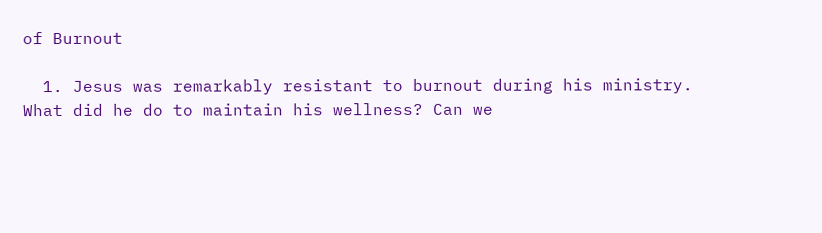of Burnout

  1. Jesus was remarkably resistant to burnout during his ministry. What did he do to maintain his wellness? Can we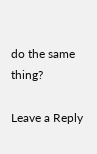do the same thing?

Leave a Reply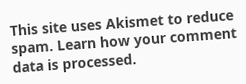This site uses Akismet to reduce spam. Learn how your comment data is processed.